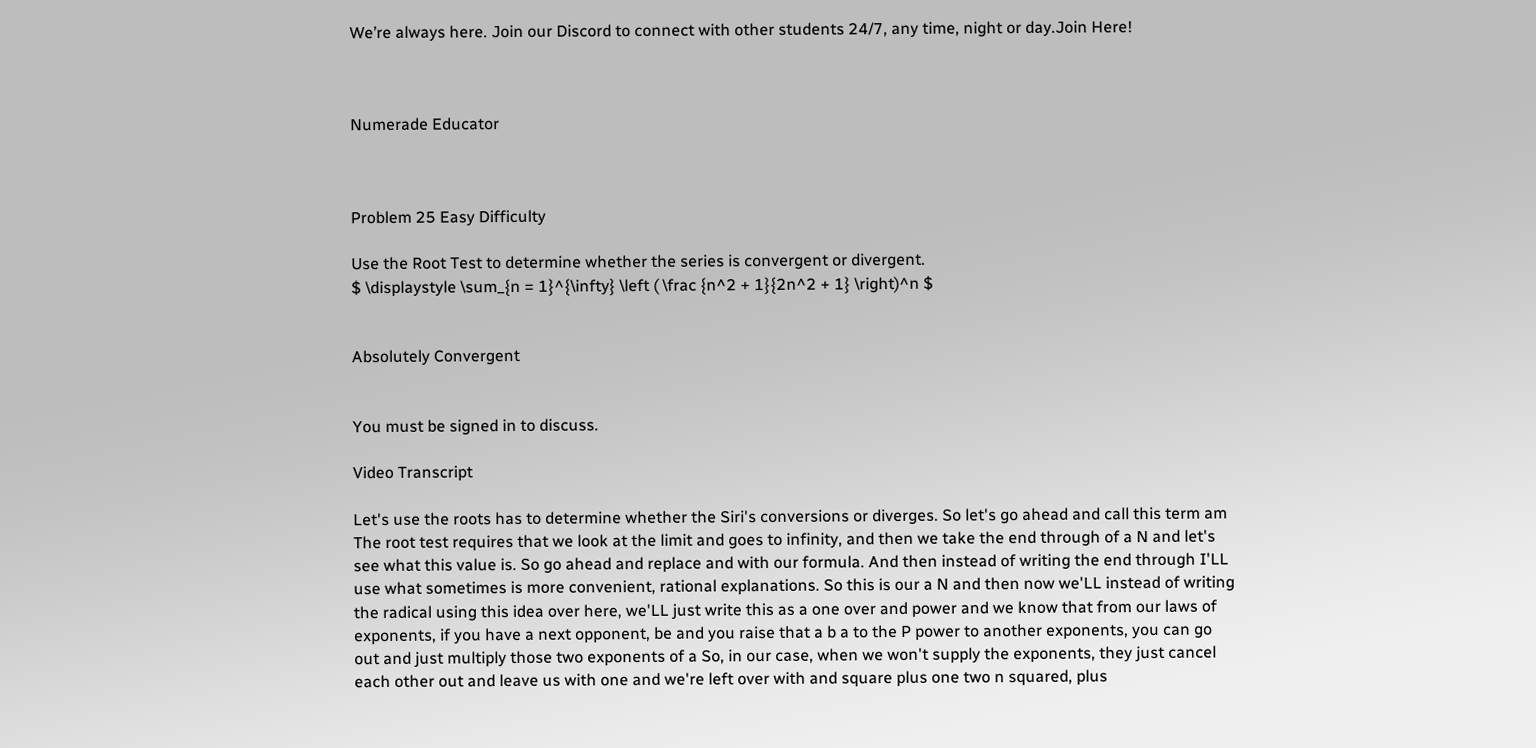We’re always here. Join our Discord to connect with other students 24/7, any time, night or day.Join Here!



Numerade Educator



Problem 25 Easy Difficulty

Use the Root Test to determine whether the series is convergent or divergent.
$ \displaystyle \sum_{n = 1}^{\infty} \left ( \frac {n^2 + 1}{2n^2 + 1} \right)^n $


Absolutely Convergent


You must be signed in to discuss.

Video Transcript

Let's use the roots has to determine whether the Siri's conversions or diverges. So let's go ahead and call this term am The root test requires that we look at the limit and goes to infinity, and then we take the end through of a N and let's see what this value is. So go ahead and replace and with our formula. And then instead of writing the end through I'LL use what sometimes is more convenient, rational explanations. So this is our a N and then now we'LL instead of writing the radical using this idea over here, we'LL just write this as a one over and power and we know that from our laws of exponents, if you have a next opponent, be and you raise that a b a to the P power to another exponents, you can go out and just multiply those two exponents of a So, in our case, when we won't supply the exponents, they just cancel each other out and leave us with one and we're left over with and square plus one two n squared, plus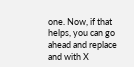one. Now, if that helps, you can go ahead and replace and with X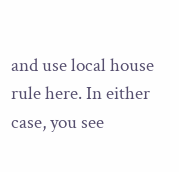and use local house rule here. In either case, you see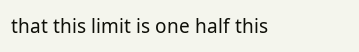that this limit is one half this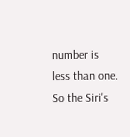number is less than one. So the Siri's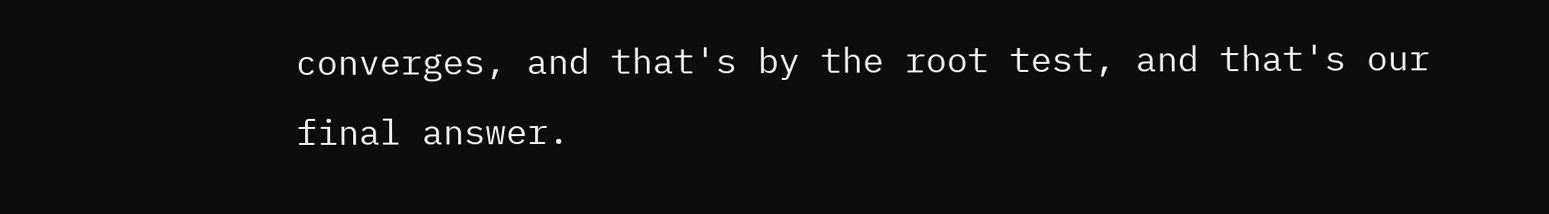converges, and that's by the root test, and that's our final answer.